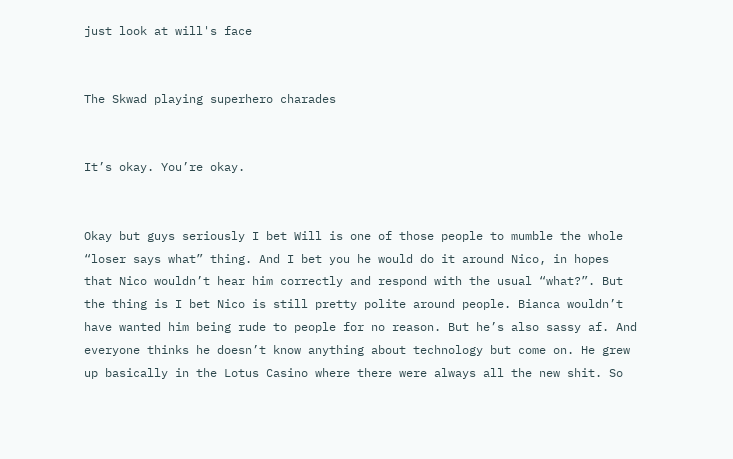just look at will's face


The Skwad playing superhero charades


It’s okay. You’re okay.


Okay but guys seriously I bet Will is one of those people to mumble the whole “loser says what” thing. And I bet you he would do it around Nico, in hopes that Nico wouldn’t hear him correctly and respond with the usual “what?”. But the thing is I bet Nico is still pretty polite around people. Bianca wouldn’t have wanted him being rude to people for no reason. But he’s also sassy af. And everyone thinks he doesn’t know anything about technology but come on. He grew up basically in the Lotus Casino where there were always all the new shit. So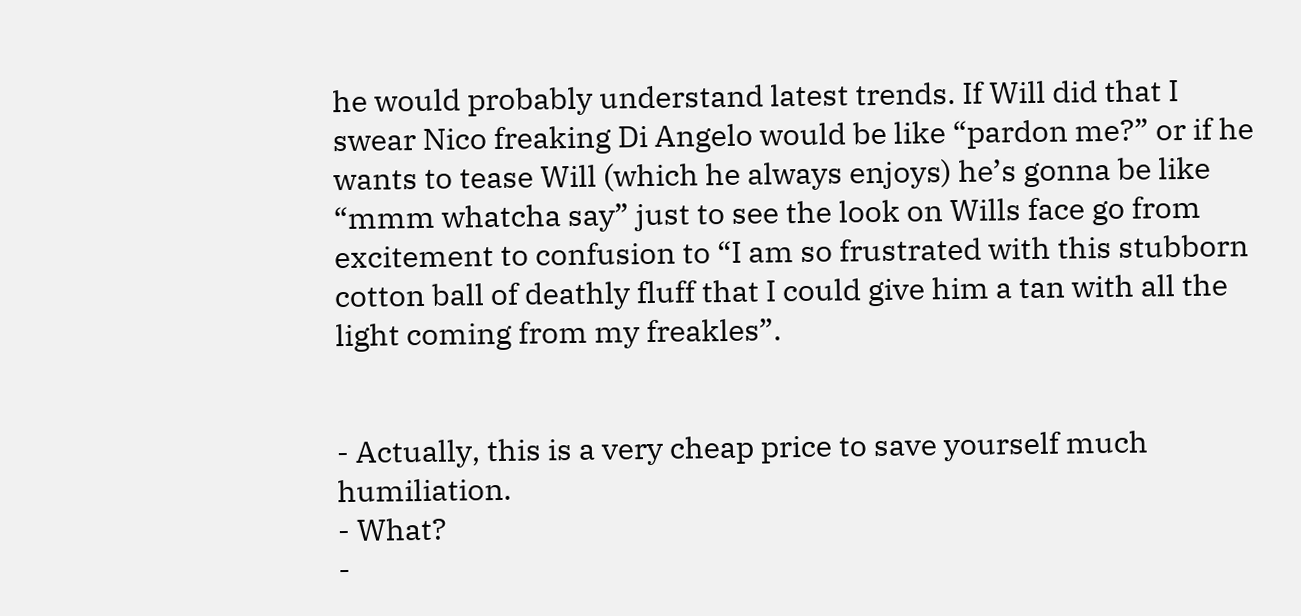he would probably understand latest trends. If Will did that I swear Nico freaking Di Angelo would be like “pardon me?” or if he wants to tease Will (which he always enjoys) he’s gonna be like “mmm whatcha say” just to see the look on Wills face go from excitement to confusion to “I am so frustrated with this stubborn cotton ball of deathly fluff that I could give him a tan with all the light coming from my freakles”.


- Actually, this is a very cheap price to save yourself much humiliation.
- What?
-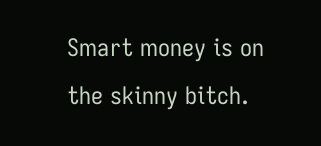Smart money is on the skinny bitch.